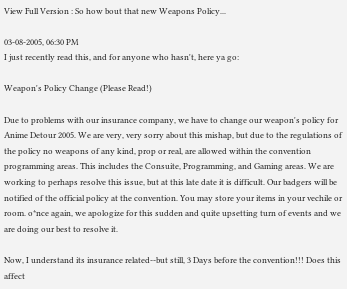View Full Version : So how bout that new Weapons Policy...

03-08-2005, 06:30 PM
I just recently read this, and for anyone who hasn't, here ya go:

Weapon's Policy Change (Please Read!)

Due to problems with our insurance company, we have to change our weapon's policy for Anime Detour 2005. We are very, very sorry about this mishap, but due to the regulations of the policy no weapons of any kind, prop or real, are allowed within the convention programming areas. This includes the Consuite, Programming, and Gaming areas. We are working to perhaps resolve this issue, but at this late date it is difficult. Our badgers will be notified of the official policy at the convention. You may store your items in your vechile or room. o*nce again, we apologize for this sudden and quite upsetting turn of events and we are doing our best to resolve it.

Now, I understand its insurance related--but still, 3 Days before the convention!!! Does this affect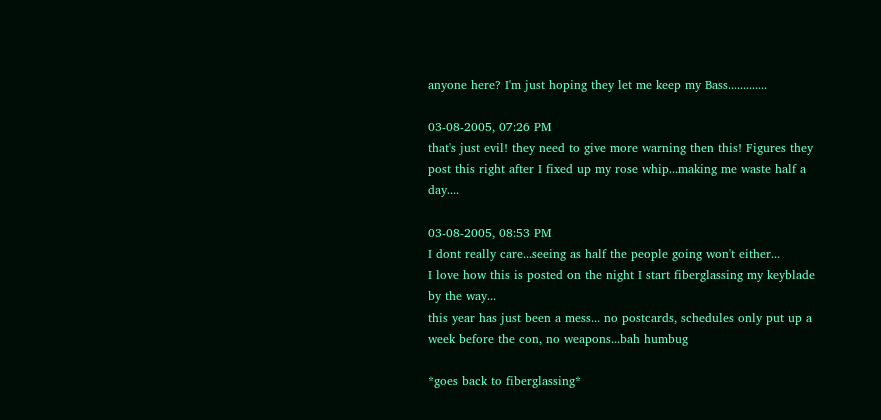anyone here? I'm just hoping they let me keep my Bass.............

03-08-2005, 07:26 PM
that's just evil! they need to give more warning then this! Figures they post this right after I fixed up my rose whip...making me waste half a day....

03-08-2005, 08:53 PM
I dont really care...seeing as half the people going won't either...
I love how this is posted on the night I start fiberglassing my keyblade by the way...
this year has just been a mess... no postcards, schedules only put up a week before the con, no weapons...bah humbug

*goes back to fiberglassing*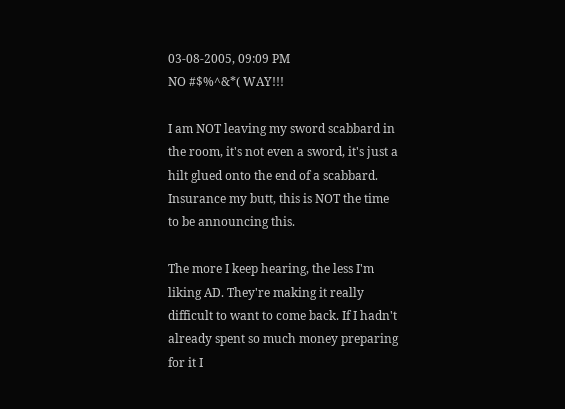03-08-2005, 09:09 PM
NO #$%^&*( WAY!!!

I am NOT leaving my sword scabbard in the room, it's not even a sword, it's just a hilt glued onto the end of a scabbard. Insurance my butt, this is NOT the time to be announcing this.

The more I keep hearing, the less I'm liking AD. They're making it really difficult to want to come back. If I hadn't already spent so much money preparing for it I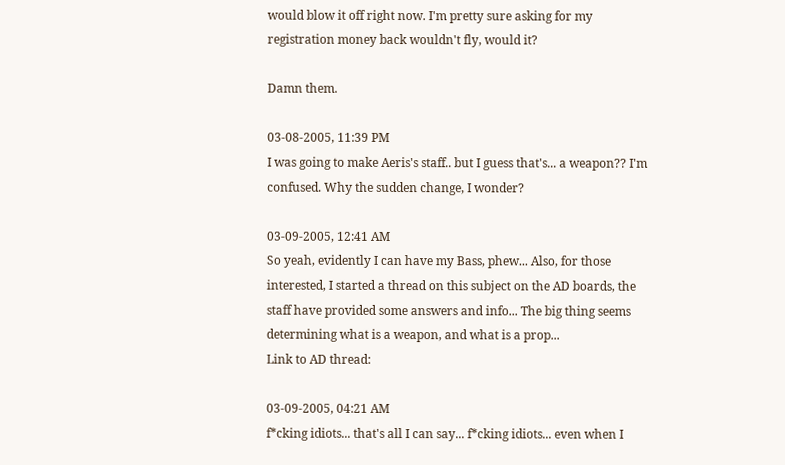would blow it off right now. I'm pretty sure asking for my registration money back wouldn't fly, would it?

Damn them.

03-08-2005, 11:39 PM
I was going to make Aeris's staff.. but I guess that's... a weapon?? I'm confused. Why the sudden change, I wonder?

03-09-2005, 12:41 AM
So yeah, evidently I can have my Bass, phew... Also, for those interested, I started a thread on this subject on the AD boards, the staff have provided some answers and info... The big thing seems determining what is a weapon, and what is a prop...
Link to AD thread:

03-09-2005, 04:21 AM
f*cking idiots... that's all I can say... f*cking idiots... even when I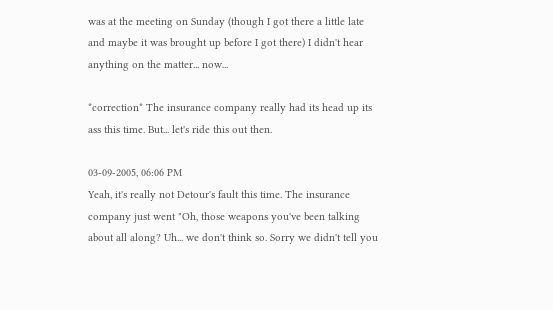was at the meeting on Sunday (though I got there a little late and maybe it was brought up before I got there) I didn't hear anything on the matter... now...

*correction* The insurance company really had its head up its ass this time. But... let's ride this out then.

03-09-2005, 06:06 PM
Yeah, it's really not Detour's fault this time. The insurance company just went "Oh, those weapons you've been talking about all along? Uh... we don't think so. Sorry we didn't tell you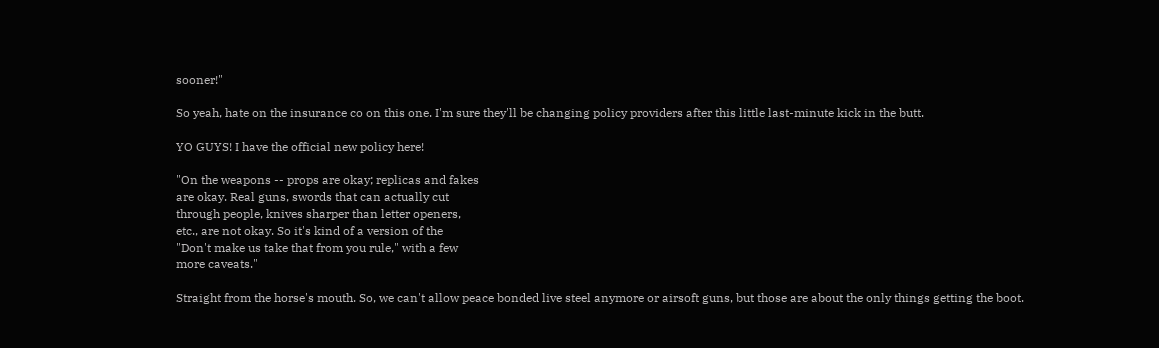sooner!"

So yeah, hate on the insurance co on this one. I'm sure they'll be changing policy providers after this little last-minute kick in the butt.

YO GUYS! I have the official new policy here!

"On the weapons -- props are okay; replicas and fakes
are okay. Real guns, swords that can actually cut
through people, knives sharper than letter openers,
etc., are not okay. So it's kind of a version of the
"Don't make us take that from you rule," with a few
more caveats."

Straight from the horse's mouth. So, we can't allow peace bonded live steel anymore or airsoft guns, but those are about the only things getting the boot.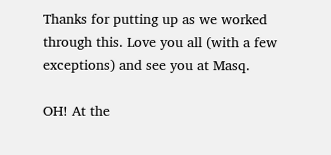Thanks for putting up as we worked through this. Love you all (with a few exceptions) and see you at Masq.

OH! At the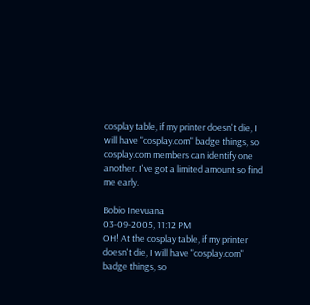cosplay table, if my printer doesn't die, I will have "cosplay.com" badge things, so cosplay.com members can identify one another. I've got a limited amount so find me early.

Bobio Inevuana
03-09-2005, 11:12 PM
OH! At the cosplay table, if my printer doesn't die, I will have "cosplay.com" badge things, so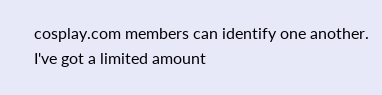cosplay.com members can identify one another. I've got a limited amount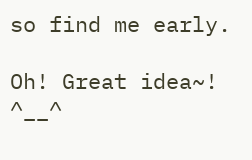so find me early.

Oh! Great idea~! ^__^